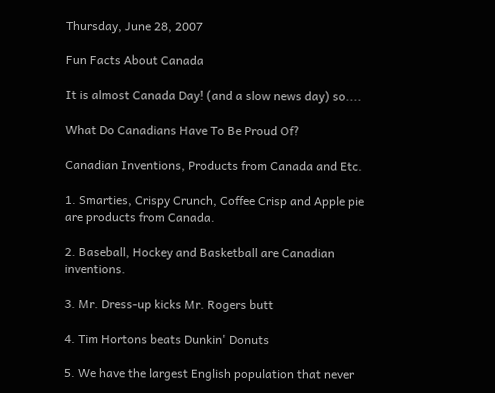Thursday, June 28, 2007

Fun Facts About Canada

It is almost Canada Day! (and a slow news day) so....

What Do Canadians Have To Be Proud Of?

Canadian Inventions, Products from Canada and Etc.

1. Smarties, Crispy Crunch, Coffee Crisp and Apple pie are products from Canada.

2. Baseball, Hockey and Basketball are Canadian inventions.

3. Mr. Dress-up kicks Mr. Rogers butt

4. Tim Hortons beats Dunkin' Donuts

5. We have the largest English population that never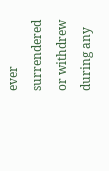ever surrendered or withdrew during any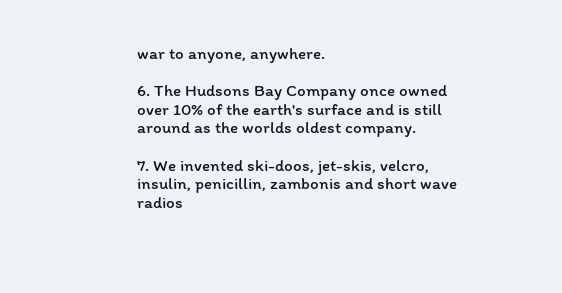war to anyone, anywhere.

6. The Hudsons Bay Company once owned over 10% of the earth's surface and is still around as the worlds oldest company.

7. We invented ski-doos, jet-skis, velcro, insulin, penicillin, zambonis and short wave radios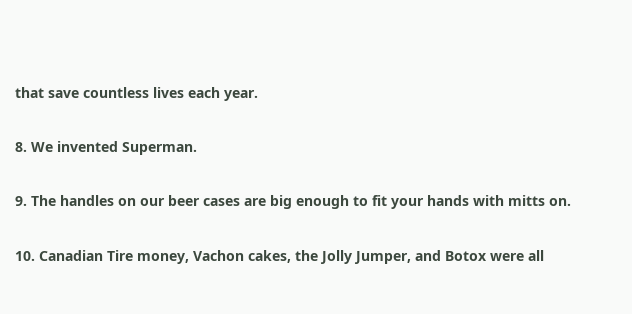that save countless lives each year.

8. We invented Superman.

9. The handles on our beer cases are big enough to fit your hands with mitts on.

10. Canadian Tire money, Vachon cakes, the Jolly Jumper, and Botox were all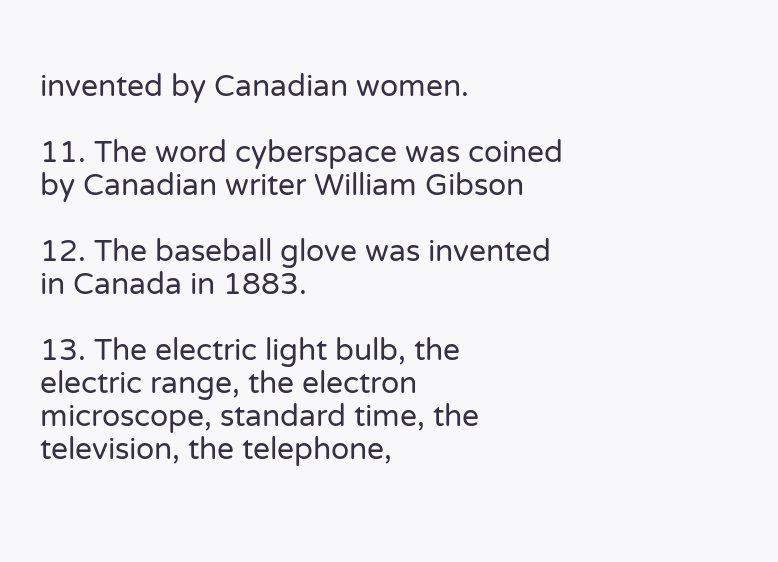invented by Canadian women.

11. The word cyberspace was coined by Canadian writer William Gibson

12. The baseball glove was invented in Canada in 1883.

13. The electric light bulb, the electric range, the electron microscope, standard time, the television, the telephone,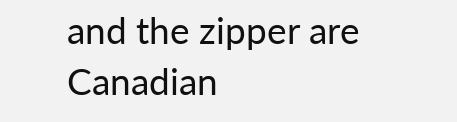and the zipper are Canadian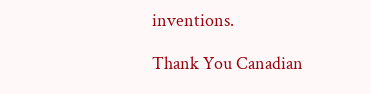inventions.

Thank You Canadian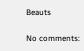Beauts

No comments: